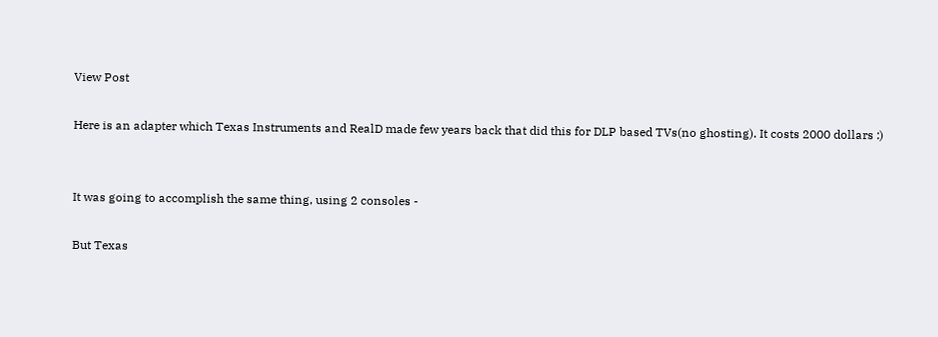View Post

Here is an adapter which Texas Instruments and RealD made few years back that did this for DLP based TVs(no ghosting). It costs 2000 dollars :)


It was going to accomplish the same thing, using 2 consoles -

But Texas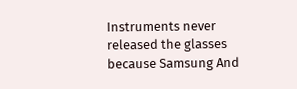Instruments never released the glasses because Samsung And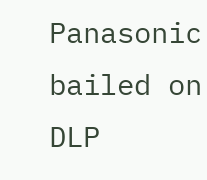Panasonic bailed on DLP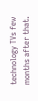technology TVs few months after that.